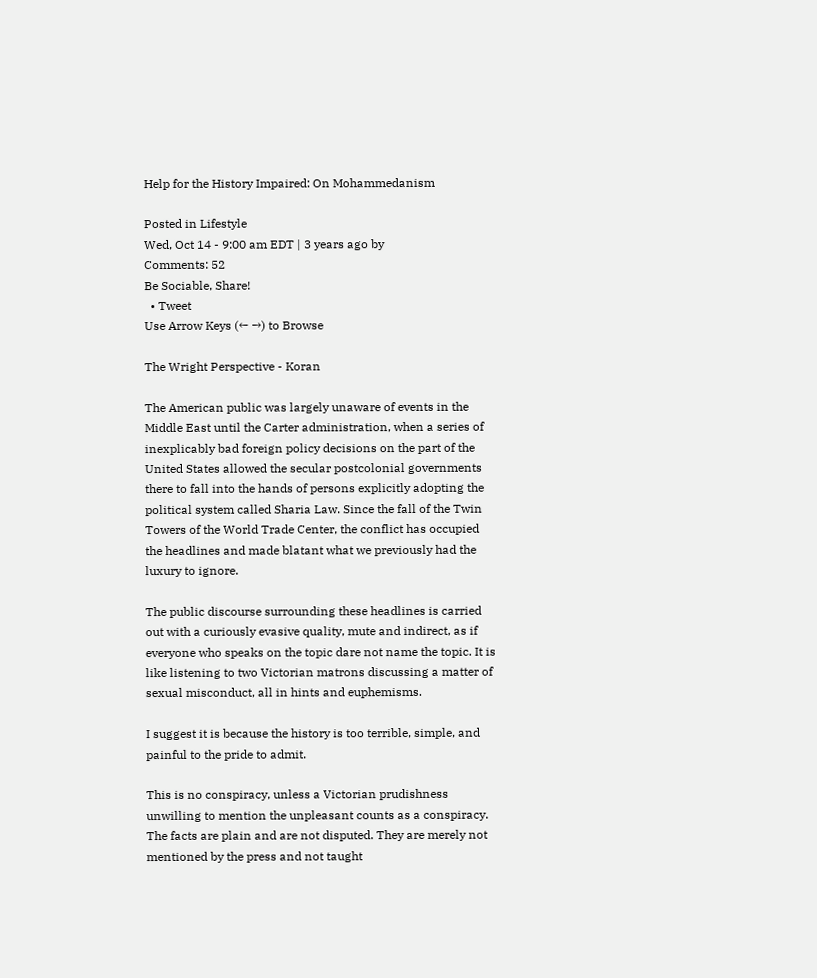Help for the History Impaired: On Mohammedanism

Posted in Lifestyle
Wed, Oct 14 - 9:00 am EDT | 3 years ago by
Comments: 52
Be Sociable, Share!
  • Tweet
Use Arrow Keys (← →) to Browse

The Wright Perspective - Koran

The American public was largely unaware of events in the Middle East until the Carter administration, when a series of inexplicably bad foreign policy decisions on the part of the United States allowed the secular postcolonial governments there to fall into the hands of persons explicitly adopting the political system called Sharia Law. Since the fall of the Twin Towers of the World Trade Center, the conflict has occupied the headlines and made blatant what we previously had the luxury to ignore.

The public discourse surrounding these headlines is carried out with a curiously evasive quality, mute and indirect, as if everyone who speaks on the topic dare not name the topic. It is like listening to two Victorian matrons discussing a matter of sexual misconduct, all in hints and euphemisms.

I suggest it is because the history is too terrible, simple, and painful to the pride to admit.

This is no conspiracy, unless a Victorian prudishness unwilling to mention the unpleasant counts as a conspiracy. The facts are plain and are not disputed. They are merely not mentioned by the press and not taught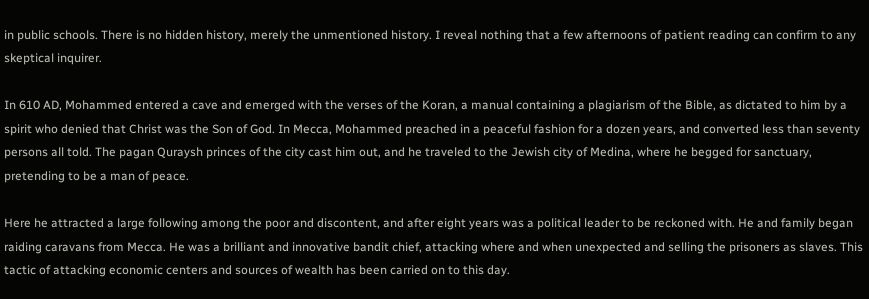in public schools. There is no hidden history, merely the unmentioned history. I reveal nothing that a few afternoons of patient reading can confirm to any skeptical inquirer.

In 610 AD, Mohammed entered a cave and emerged with the verses of the Koran, a manual containing a plagiarism of the Bible, as dictated to him by a spirit who denied that Christ was the Son of God. In Mecca, Mohammed preached in a peaceful fashion for a dozen years, and converted less than seventy persons all told. The pagan Quraysh princes of the city cast him out, and he traveled to the Jewish city of Medina, where he begged for sanctuary, pretending to be a man of peace.

Here he attracted a large following among the poor and discontent, and after eight years was a political leader to be reckoned with. He and family began raiding caravans from Mecca. He was a brilliant and innovative bandit chief, attacking where and when unexpected and selling the prisoners as slaves. This tactic of attacking economic centers and sources of wealth has been carried on to this day.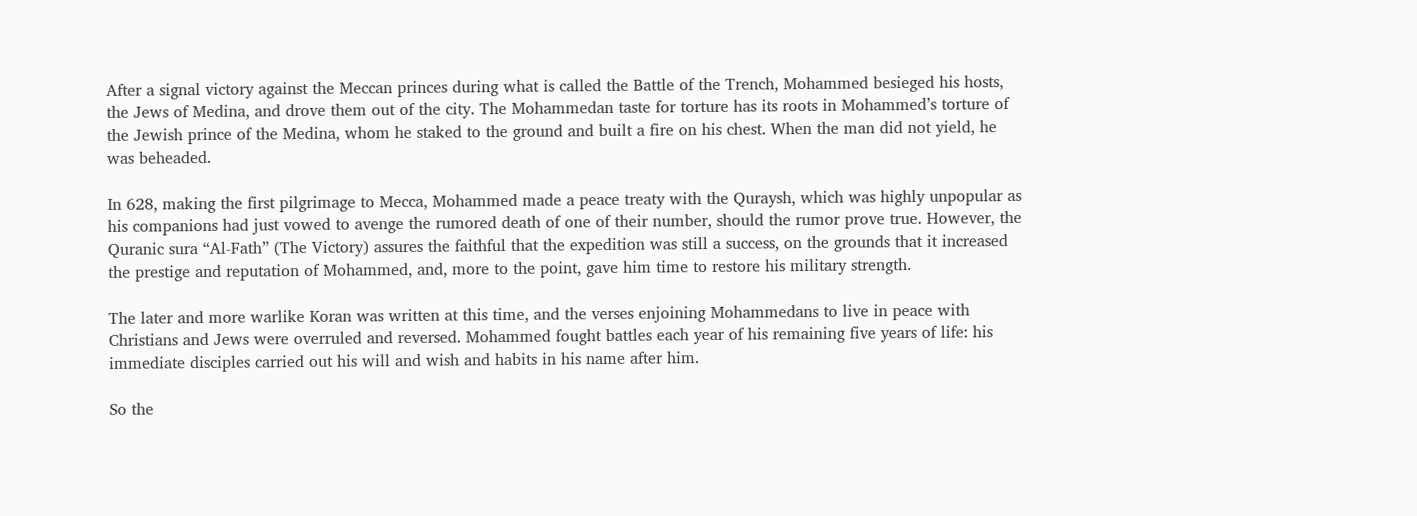After a signal victory against the Meccan princes during what is called the Battle of the Trench, Mohammed besieged his hosts, the Jews of Medina, and drove them out of the city. The Mohammedan taste for torture has its roots in Mohammed’s torture of the Jewish prince of the Medina, whom he staked to the ground and built a fire on his chest. When the man did not yield, he was beheaded.

In 628, making the first pilgrimage to Mecca, Mohammed made a peace treaty with the Quraysh, which was highly unpopular as his companions had just vowed to avenge the rumored death of one of their number, should the rumor prove true. However, the Quranic sura “Al-Fath” (The Victory) assures the faithful that the expedition was still a success, on the grounds that it increased the prestige and reputation of Mohammed, and, more to the point, gave him time to restore his military strength.

The later and more warlike Koran was written at this time, and the verses enjoining Mohammedans to live in peace with Christians and Jews were overruled and reversed. Mohammed fought battles each year of his remaining five years of life: his immediate disciples carried out his will and wish and habits in his name after him.

So the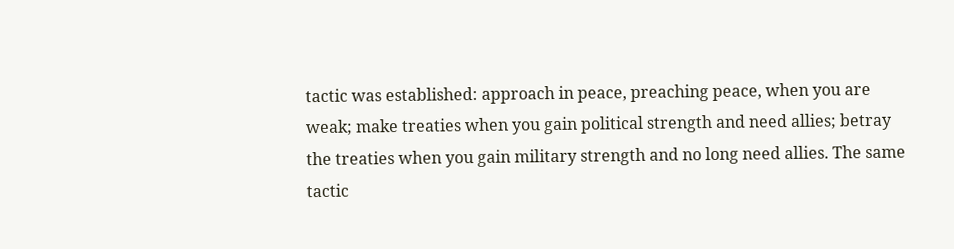tactic was established: approach in peace, preaching peace, when you are weak; make treaties when you gain political strength and need allies; betray the treaties when you gain military strength and no long need allies. The same tactic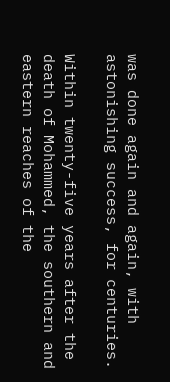was done again and again, with astonishing success, for centuries.

Within twenty-five years after the death of Mohammed, the southern and eastern reaches of the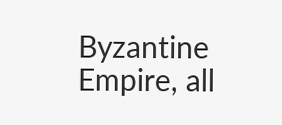Byzantine Empire, all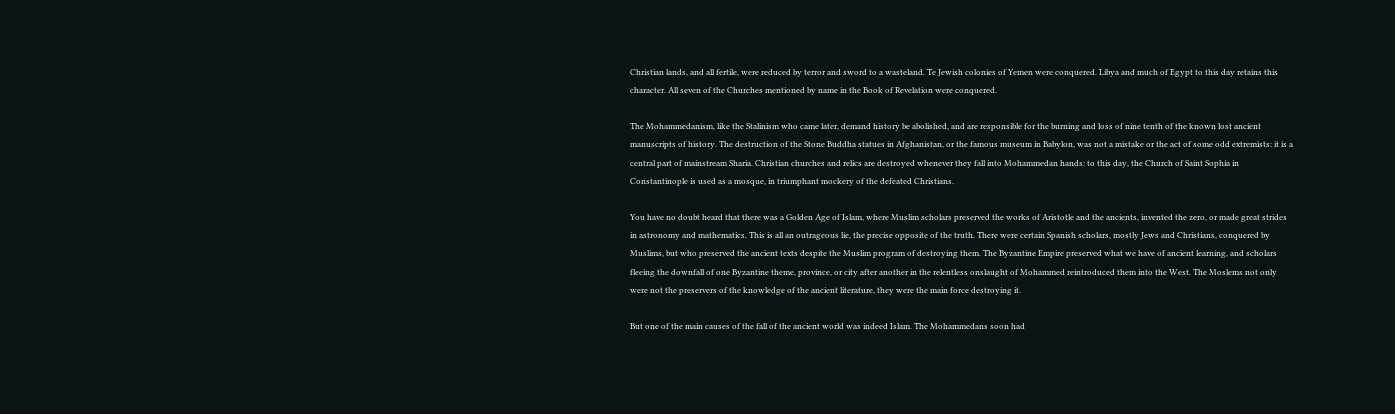Christian lands, and all fertile, were reduced by terror and sword to a wasteland. Te Jewish colonies of Yemen were conquered. Libya and much of Egypt to this day retains this character. All seven of the Churches mentioned by name in the Book of Revelation were conquered.

The Mohammedanism, like the Stalinism who came later, demand history be abolished, and are responsible for the burning and loss of nine tenth of the known lost ancient manuscripts of history. The destruction of the Stone Buddha statues in Afghanistan, or the famous museum in Babylon, was not a mistake or the act of some odd extremists: it is a central part of mainstream Sharia. Christian churches and relics are destroyed whenever they fall into Mohammedan hands: to this day, the Church of Saint Sophia in Constantinople is used as a mosque, in triumphant mockery of the defeated Christians.

You have no doubt heard that there was a Golden Age of Islam, where Muslim scholars preserved the works of Aristotle and the ancients, invented the zero, or made great strides in astronomy and mathematics. This is all an outrageous lie, the precise opposite of the truth. There were certain Spanish scholars, mostly Jews and Christians, conquered by Muslims, but who preserved the ancient texts despite the Muslim program of destroying them. The Byzantine Empire preserved what we have of ancient learning, and scholars fleeing the downfall of one Byzantine theme, province, or city after another in the relentless onslaught of Mohammed reintroduced them into the West. The Moslems not only were not the preservers of the knowledge of the ancient literature, they were the main force destroying it.

But one of the main causes of the fall of the ancient world was indeed Islam. The Mohammedans soon had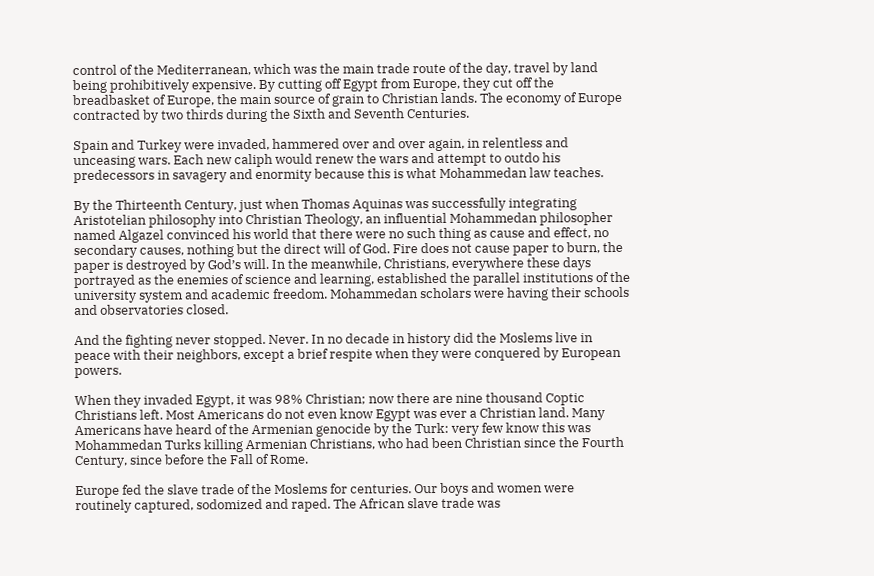control of the Mediterranean, which was the main trade route of the day, travel by land being prohibitively expensive. By cutting off Egypt from Europe, they cut off the breadbasket of Europe, the main source of grain to Christian lands. The economy of Europe contracted by two thirds during the Sixth and Seventh Centuries.

Spain and Turkey were invaded, hammered over and over again, in relentless and unceasing wars. Each new caliph would renew the wars and attempt to outdo his predecessors in savagery and enormity because this is what Mohammedan law teaches.

By the Thirteenth Century, just when Thomas Aquinas was successfully integrating Aristotelian philosophy into Christian Theology, an influential Mohammedan philosopher named Algazel convinced his world that there were no such thing as cause and effect, no secondary causes, nothing but the direct will of God. Fire does not cause paper to burn, the paper is destroyed by God’s will. In the meanwhile, Christians, everywhere these days portrayed as the enemies of science and learning, established the parallel institutions of the university system and academic freedom. Mohammedan scholars were having their schools and observatories closed.

And the fighting never stopped. Never. In no decade in history did the Moslems live in peace with their neighbors, except a brief respite when they were conquered by European powers.

When they invaded Egypt, it was 98% Christian; now there are nine thousand Coptic Christians left. Most Americans do not even know Egypt was ever a Christian land. Many Americans have heard of the Armenian genocide by the Turk: very few know this was Mohammedan Turks killing Armenian Christians, who had been Christian since the Fourth Century, since before the Fall of Rome.

Europe fed the slave trade of the Moslems for centuries. Our boys and women were routinely captured, sodomized and raped. The African slave trade was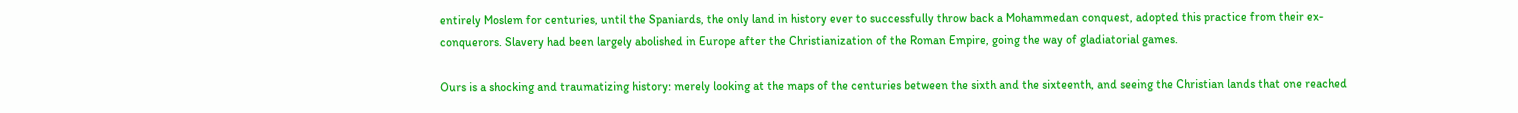entirely Moslem for centuries, until the Spaniards, the only land in history ever to successfully throw back a Mohammedan conquest, adopted this practice from their ex-conquerors. Slavery had been largely abolished in Europe after the Christianization of the Roman Empire, going the way of gladiatorial games.

Ours is a shocking and traumatizing history: merely looking at the maps of the centuries between the sixth and the sixteenth, and seeing the Christian lands that one reached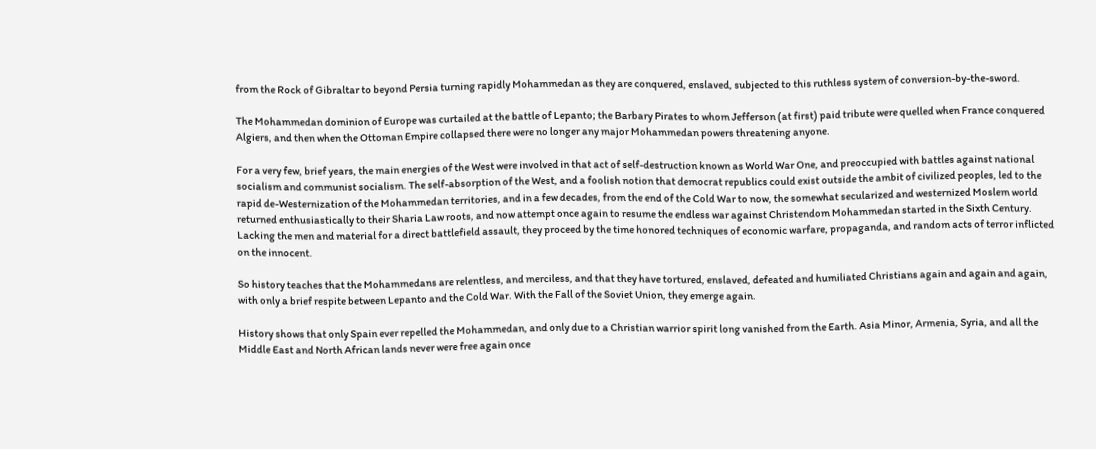from the Rock of Gibraltar to beyond Persia turning rapidly Mohammedan as they are conquered, enslaved, subjected to this ruthless system of conversion-by-the-sword.

The Mohammedan dominion of Europe was curtailed at the battle of Lepanto; the Barbary Pirates to whom Jefferson (at first) paid tribute were quelled when France conquered Algiers, and then when the Ottoman Empire collapsed there were no longer any major Mohammedan powers threatening anyone.

For a very few, brief years, the main energies of the West were involved in that act of self-destruction known as World War One, and preoccupied with battles against national socialism and communist socialism. The self-absorption of the West, and a foolish notion that democrat republics could exist outside the ambit of civilized peoples, led to the rapid de-Westernization of the Mohammedan territories, and in a few decades, from the end of the Cold War to now, the somewhat secularized and westernized Moslem world returned enthusiastically to their Sharia Law roots, and now attempt once again to resume the endless war against Christendom Mohammedan started in the Sixth Century. Lacking the men and material for a direct battlefield assault, they proceed by the time honored techniques of economic warfare, propaganda, and random acts of terror inflicted on the innocent.

So history teaches that the Mohammedans are relentless, and merciless, and that they have tortured, enslaved, defeated and humiliated Christians again and again and again, with only a brief respite between Lepanto and the Cold War. With the Fall of the Soviet Union, they emerge again.

History shows that only Spain ever repelled the Mohammedan, and only due to a Christian warrior spirit long vanished from the Earth. Asia Minor, Armenia, Syria, and all the Middle East and North African lands never were free again once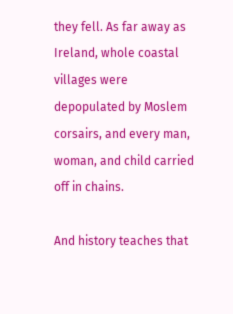they fell. As far away as Ireland, whole coastal villages were depopulated by Moslem corsairs, and every man, woman, and child carried off in chains.

And history teaches that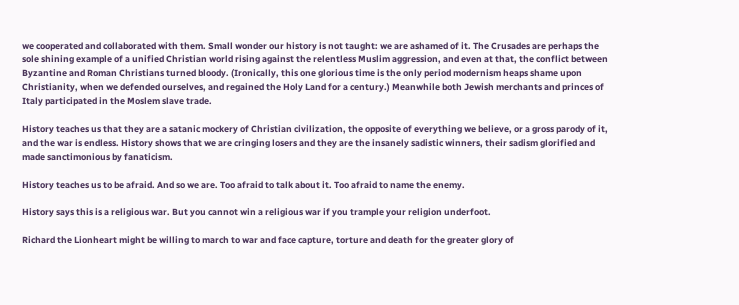we cooperated and collaborated with them. Small wonder our history is not taught: we are ashamed of it. The Crusades are perhaps the sole shining example of a unified Christian world rising against the relentless Muslim aggression, and even at that, the conflict between Byzantine and Roman Christians turned bloody. (Ironically, this one glorious time is the only period modernism heaps shame upon Christianity, when we defended ourselves, and regained the Holy Land for a century.) Meanwhile both Jewish merchants and princes of Italy participated in the Moslem slave trade.

History teaches us that they are a satanic mockery of Christian civilization, the opposite of everything we believe, or a gross parody of it, and the war is endless. History shows that we are cringing losers and they are the insanely sadistic winners, their sadism glorified and made sanctimonious by fanaticism.

History teaches us to be afraid. And so we are. Too afraid to talk about it. Too afraid to name the enemy.

History says this is a religious war. But you cannot win a religious war if you trample your religion underfoot.

Richard the Lionheart might be willing to march to war and face capture, torture and death for the greater glory of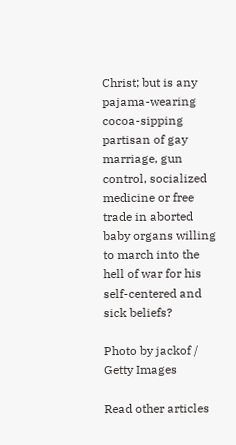Christ; but is any pajama-wearing cocoa-sipping partisan of gay marriage, gun control, socialized medicine or free trade in aborted baby organs willing to march into the hell of war for his self-centered and sick beliefs?

Photo by jackof / Getty Images

Read other articles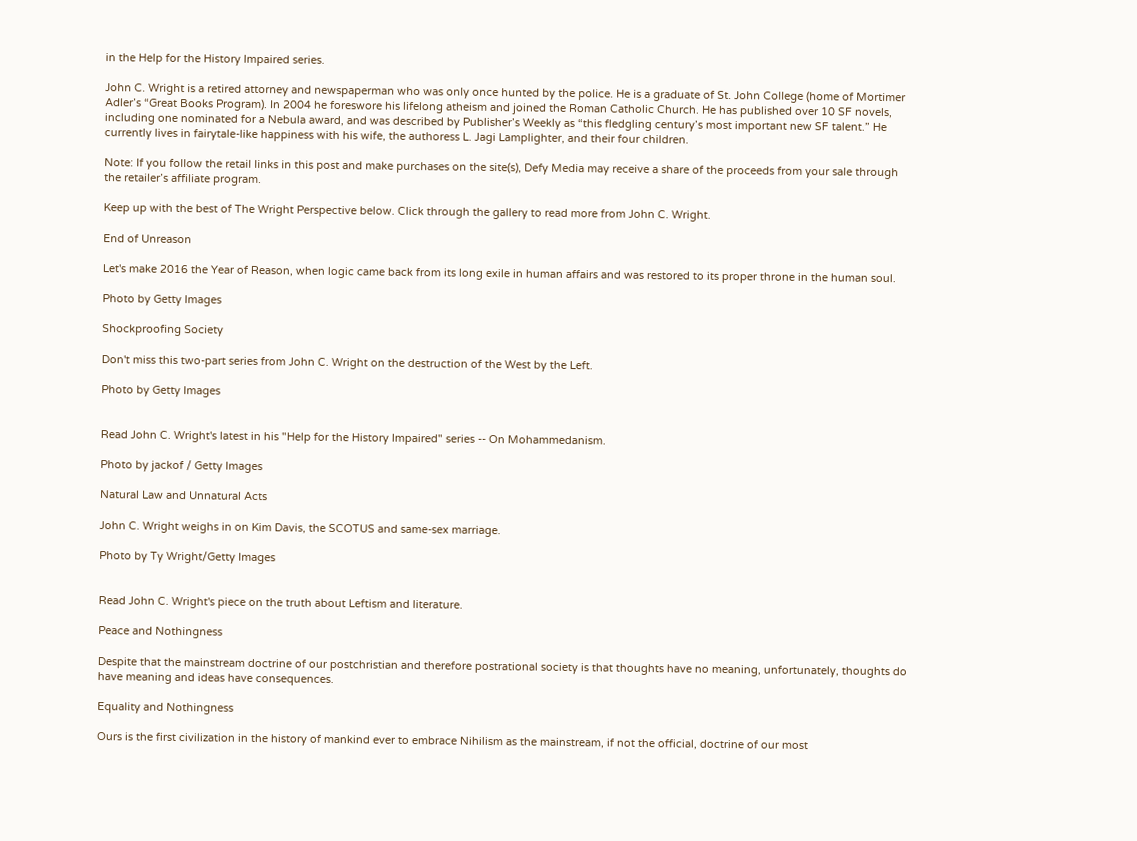in the Help for the History Impaired series.

John C. Wright is a retired attorney and newspaperman who was only once hunted by the police. He is a graduate of St. John College (home of Mortimer Adler’s “Great Books Program). In 2004 he foreswore his lifelong atheism and joined the Roman Catholic Church. He has published over 10 SF novels, including one nominated for a Nebula award, and was described by Publisher’s Weekly as “this fledgling century’s most important new SF talent.” He currently lives in fairytale-like happiness with his wife, the authoress L. Jagi Lamplighter, and their four children.

Note: If you follow the retail links in this post and make purchases on the site(s), Defy Media may receive a share of the proceeds from your sale through the retailer’s affiliate program.

Keep up with the best of The Wright Perspective below. Click through the gallery to read more from John C. Wright.

End of Unreason

Let's make 2016 the Year of Reason, when logic came back from its long exile in human affairs and was restored to its proper throne in the human soul.

Photo by Getty Images

Shockproofing Society

Don't miss this two-part series from John C. Wright on the destruction of the West by the Left.

Photo by Getty Images


Read John C. Wright's latest in his "Help for the History Impaired" series -- On Mohammedanism.

Photo by jackof / Getty Images

Natural Law and Unnatural Acts

John C. Wright weighs in on Kim Davis, the SCOTUS and same-sex marriage.

Photo by Ty Wright/Getty Images


Read John C. Wright's piece on the truth about Leftism and literature.

Peace and Nothingness

Despite that the mainstream doctrine of our postchristian and therefore postrational society is that thoughts have no meaning, unfortunately, thoughts do have meaning and ideas have consequences.

Equality and Nothingness

Ours is the first civilization in the history of mankind ever to embrace Nihilism as the mainstream, if not the official, doctrine of our most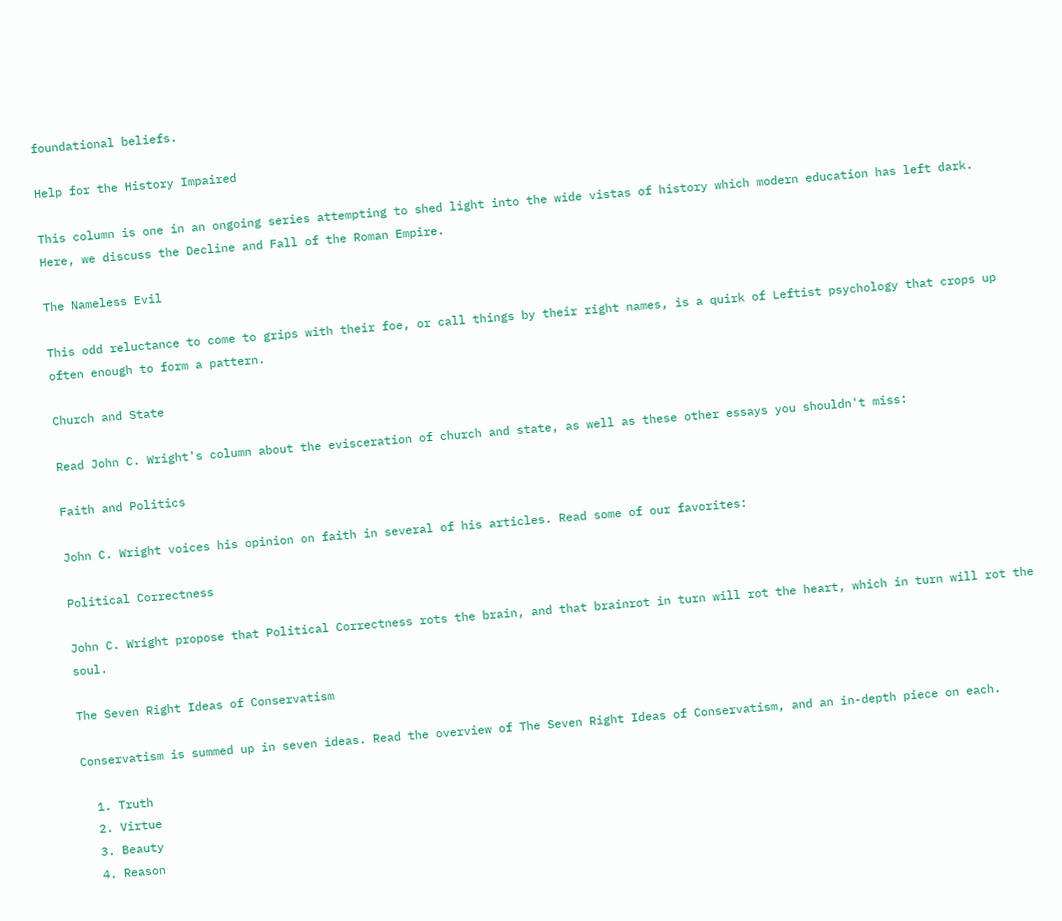foundational beliefs.

Help for the History Impaired

This column is one in an ongoing series attempting to shed light into the wide vistas of history which modern education has left dark. Here, we discuss the Decline and Fall of the Roman Empire.

The Nameless Evil

This odd reluctance to come to grips with their foe, or call things by their right names, is a quirk of Leftist psychology that crops up often enough to form a pattern.

Church and State

Read John C. Wright's column about the evisceration of church and state, as well as these other essays you shouldn't miss:

Faith and Politics

John C. Wright voices his opinion on faith in several of his articles. Read some of our favorites:

Political Correctness

John C. Wright propose that Political Correctness rots the brain, and that brainrot in turn will rot the heart, which in turn will rot the soul.

The Seven Right Ideas of Conservatism

Conservatism is summed up in seven ideas. Read the overview of The Seven Right Ideas of Conservatism, and an in-depth piece on each.

  1. Truth
  2. Virtue
  3. Beauty
  4. Reason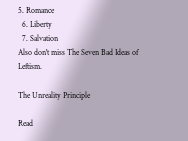5. Romance
  6. Liberty
  7. Salvation
Also don't miss The Seven Bad Ideas of Leftism.

The Unreality Principle

Read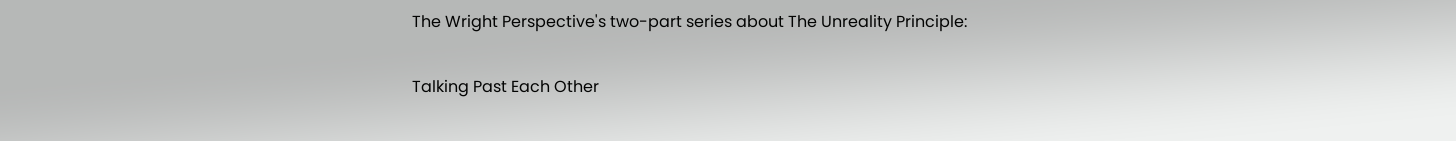The Wright Perspective's two-part series about The Unreality Principle:

Talking Past Each Other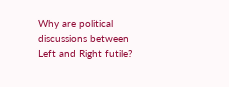Why are political discussions between Left and Right futile?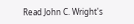Read John C. Wright's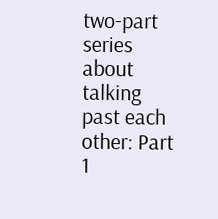two-part series about talking past each other: Part 1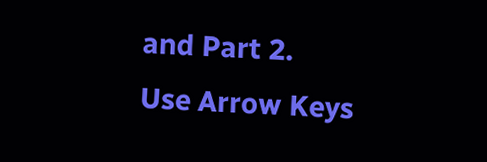and Part 2.
Use Arrow Keys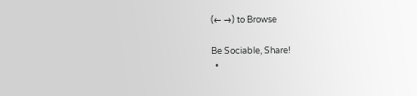(← →) to Browse

Be Sociable, Share!
  •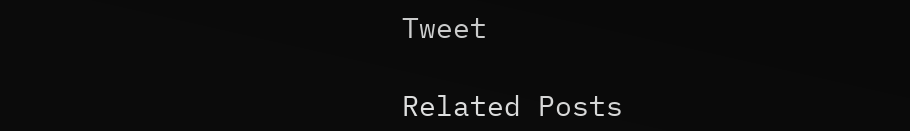Tweet

Related Posts